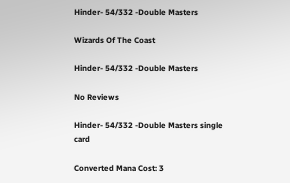Hinder- 54/332 -Double Masters

Wizards Of The Coast

Hinder- 54/332 -Double Masters

No Reviews

Hinder- 54/332 -Double Masters single card

Converted Mana Cost: 3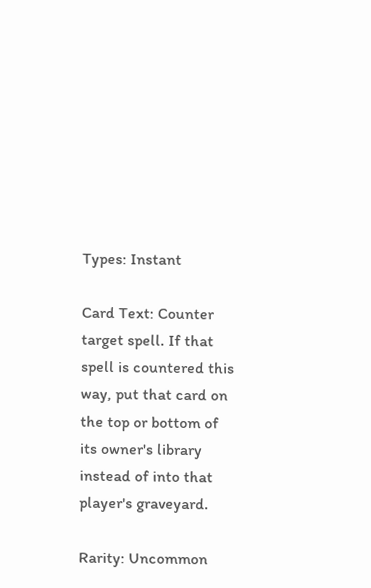Types: Instant

Card Text: Counter target spell. If that spell is countered this way, put that card on the top or bottom of its owner's library instead of into that player's graveyard.

Rarity: Uncommon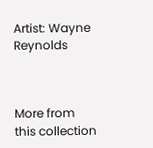Artist: Wayne Reynolds



More from this collection